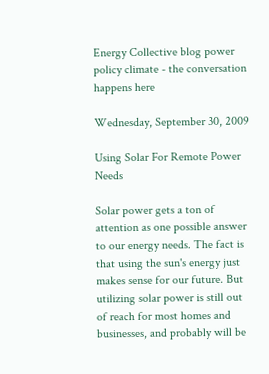Energy Collective blog power policy climate - the conversation happens here

Wednesday, September 30, 2009

Using Solar For Remote Power Needs

Solar power gets a ton of attention as one possible answer to our energy needs. The fact is that using the sun's energy just makes sense for our future. But utilizing solar power is still out of reach for most homes and businesses, and probably will be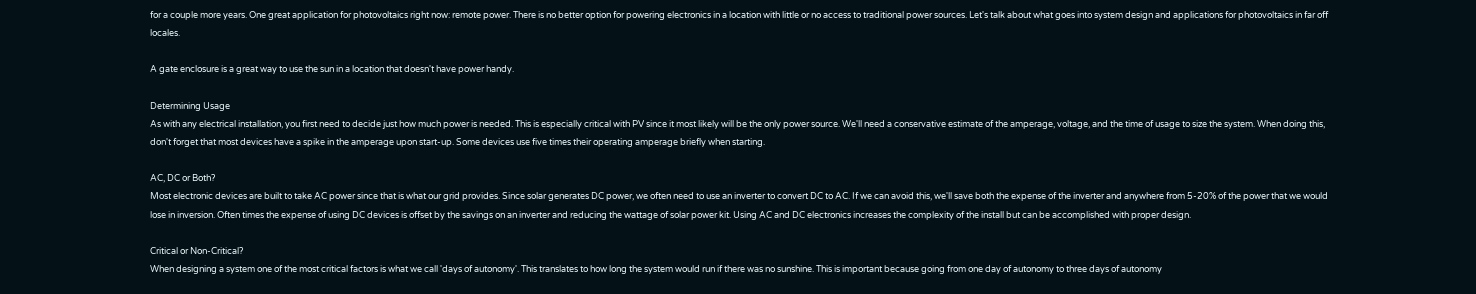for a couple more years. One great application for photovoltaics right now: remote power. There is no better option for powering electronics in a location with little or no access to traditional power sources. Let's talk about what goes into system design and applications for photovoltaics in far off locales.

A gate enclosure is a great way to use the sun in a location that doesn't have power handy.

Determining Usage
As with any electrical installation, you first need to decide just how much power is needed. This is especially critical with PV since it most likely will be the only power source. We'll need a conservative estimate of the amperage, voltage, and the time of usage to size the system. When doing this, don't forget that most devices have a spike in the amperage upon start-up. Some devices use five times their operating amperage briefly when starting.

AC, DC or Both?
Most electronic devices are built to take AC power since that is what our grid provides. Since solar generates DC power, we often need to use an inverter to convert DC to AC. If we can avoid this, we'll save both the expense of the inverter and anywhere from 5-20% of the power that we would lose in inversion. Often times the expense of using DC devices is offset by the savings on an inverter and reducing the wattage of solar power kit. Using AC and DC electronics increases the complexity of the install but can be accomplished with proper design.

Critical or Non-Critical?
When designing a system one of the most critical factors is what we call 'days of autonomy'. This translates to how long the system would run if there was no sunshine. This is important because going from one day of autonomy to three days of autonomy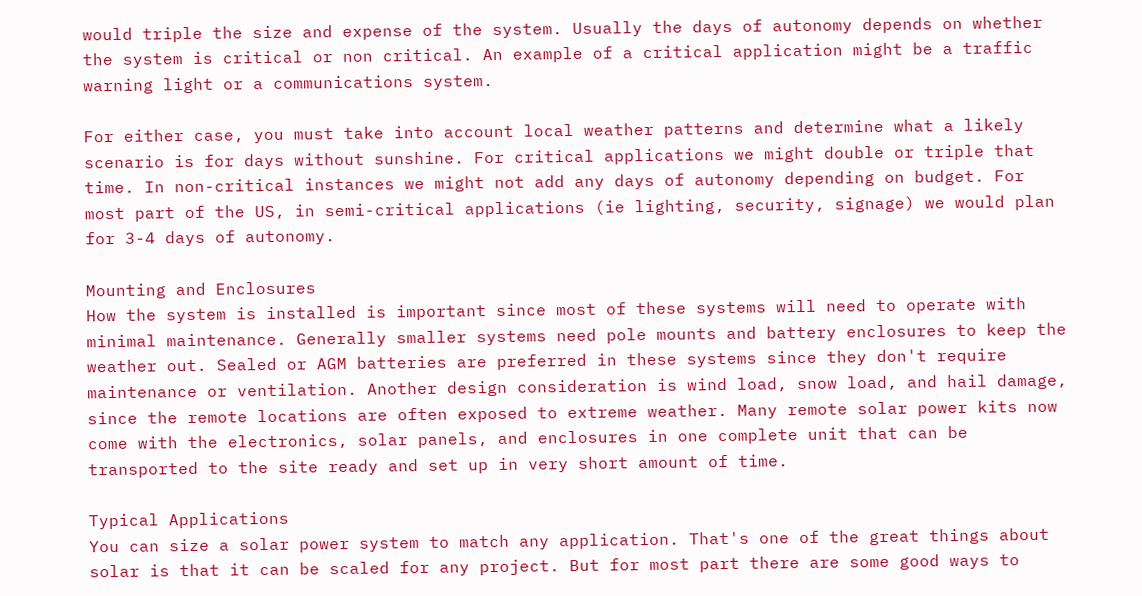would triple the size and expense of the system. Usually the days of autonomy depends on whether the system is critical or non critical. An example of a critical application might be a traffic warning light or a communications system.

For either case, you must take into account local weather patterns and determine what a likely scenario is for days without sunshine. For critical applications we might double or triple that time. In non-critical instances we might not add any days of autonomy depending on budget. For most part of the US, in semi-critical applications (ie lighting, security, signage) we would plan for 3-4 days of autonomy.

Mounting and Enclosures
How the system is installed is important since most of these systems will need to operate with minimal maintenance. Generally smaller systems need pole mounts and battery enclosures to keep the weather out. Sealed or AGM batteries are preferred in these systems since they don't require maintenance or ventilation. Another design consideration is wind load, snow load, and hail damage, since the remote locations are often exposed to extreme weather. Many remote solar power kits now come with the electronics, solar panels, and enclosures in one complete unit that can be transported to the site ready and set up in very short amount of time.

Typical Applications
You can size a solar power system to match any application. That's one of the great things about solar is that it can be scaled for any project. But for most part there are some good ways to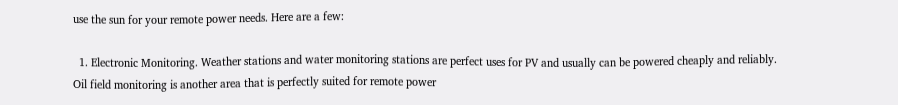use the sun for your remote power needs. Here are a few:

  1. Electronic Monitoring. Weather stations and water monitoring stations are perfect uses for PV and usually can be powered cheaply and reliably. Oil field monitoring is another area that is perfectly suited for remote power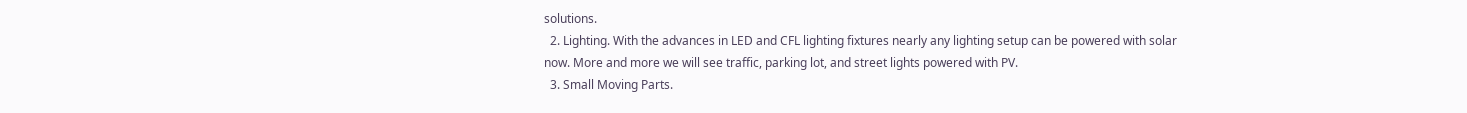solutions.
  2. Lighting. With the advances in LED and CFL lighting fixtures nearly any lighting setup can be powered with solar now. More and more we will see traffic, parking lot, and street lights powered with PV.
  3. Small Moving Parts.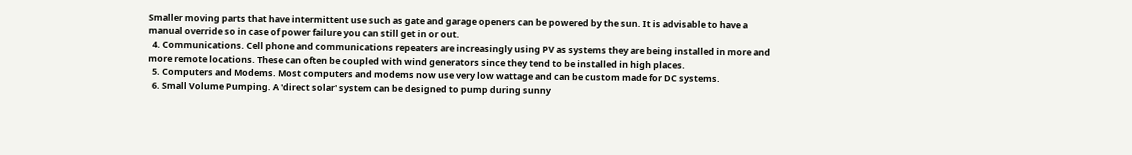Smaller moving parts that have intermittent use such as gate and garage openers can be powered by the sun. It is advisable to have a manual override so in case of power failure you can still get in or out.
  4. Communications. Cell phone and communications repeaters are increasingly using PV as systems they are being installed in more and more remote locations. These can often be coupled with wind generators since they tend to be installed in high places.
  5. Computers and Modems. Most computers and modems now use very low wattage and can be custom made for DC systems.
  6. Small Volume Pumping. A 'direct solar' system can be designed to pump during sunny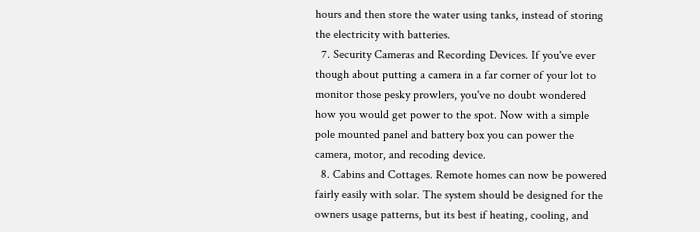hours and then store the water using tanks, instead of storing the electricity with batteries.
  7. Security Cameras and Recording Devices. If you've ever though about putting a camera in a far corner of your lot to monitor those pesky prowlers, you've no doubt wondered how you would get power to the spot. Now with a simple pole mounted panel and battery box you can power the camera, motor, and recoding device.
  8. Cabins and Cottages. Remote homes can now be powered fairly easily with solar. The system should be designed for the owners usage patterns, but its best if heating, cooling, and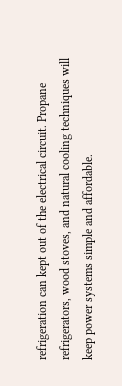refrigeration can kept out of the electrical circuit. Propane refrigerators, wood stoves, and natural cooling techniques will keep power systems simple and affordable.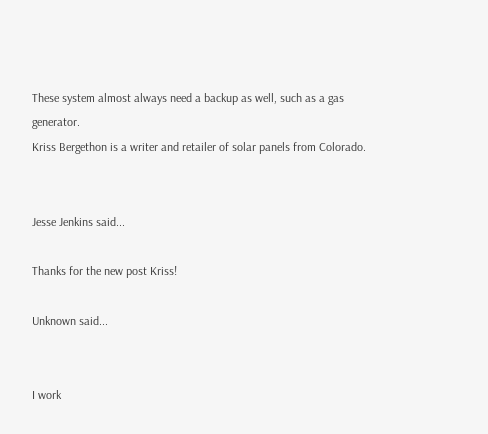These system almost always need a backup as well, such as a gas generator.
Kriss Bergethon is a writer and retailer of solar panels from Colorado.


Jesse Jenkins said...

Thanks for the new post Kriss!

Unknown said...


I work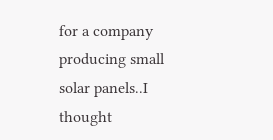for a company producing small solar panels..I thought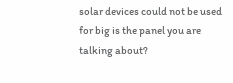solar devices could not be used for big is the panel you are talking about?